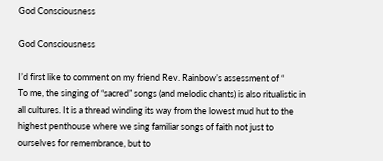God Consciousness

God Consciousness

I’d first like to comment on my friend Rev. Rainbow’s assessment of “
To me, the singing of “sacred” songs (and melodic chants) is also ritualistic in all cultures. It is a thread winding its way from the lowest mud hut to the highest penthouse where we sing familiar songs of faith not just to ourselves for remembrance, but to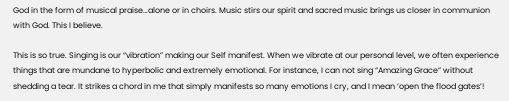God in the form of musical praise…alone or in choirs. Music stirs our spirit and sacred music brings us closer in communion with God. This I believe.

This is so true. Singing is our “vibration” making our Self manifest. When we vibrate at our personal level, we often experience things that are mundane to hyperbolic and extremely emotional. For instance, I can not sing “Amazing Grace” without shedding a tear. It strikes a chord in me that simply manifests so many emotions I cry, and I mean ‘open the flood gates’!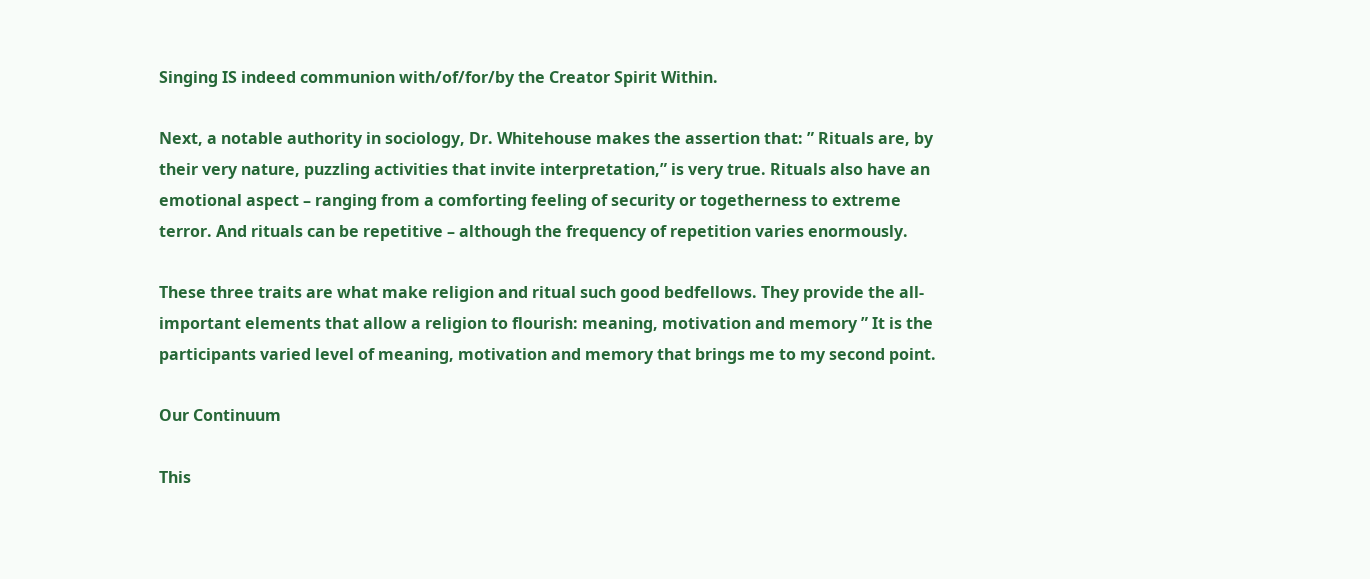Singing IS indeed communion with/of/for/by the Creator Spirit Within.

Next, a notable authority in sociology, Dr. Whitehouse makes the assertion that: ” Rituals are, by their very nature, puzzling activities that invite interpretation,” is very true. Rituals also have an emotional aspect – ranging from a comforting feeling of security or togetherness to extreme terror. And rituals can be repetitive – although the frequency of repetition varies enormously.

These three traits are what make religion and ritual such good bedfellows. They provide the all-important elements that allow a religion to flourish: meaning, motivation and memory ” It is the participants varied level of meaning, motivation and memory that brings me to my second point.

Our Continuum

This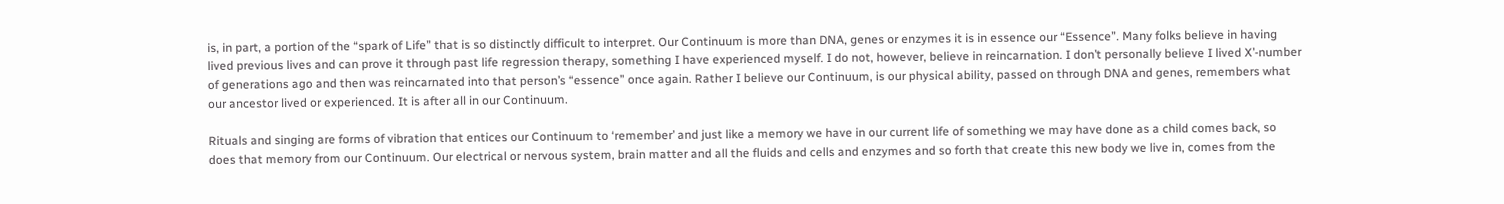is, in part, a portion of the “spark of Life” that is so distinctly difficult to interpret. Our Continuum is more than DNA, genes or enzymes it is in essence our “Essence”. Many folks believe in having lived previous lives and can prove it through past life regression therapy, something I have experienced myself. I do not, however, believe in reincarnation. I don’t personally believe I lived X’-number of generations ago and then was reincarnated into that person’s “essence” once again. Rather I believe our Continuum, is our physical ability, passed on through DNA and genes, remembers what our ancestor lived or experienced. It is after all in our Continuum.

Rituals and singing are forms of vibration that entices our Continuum to ‘remember’ and just like a memory we have in our current life of something we may have done as a child comes back, so does that memory from our Continuum. Our electrical or nervous system, brain matter and all the fluids and cells and enzymes and so forth that create this new body we live in, comes from the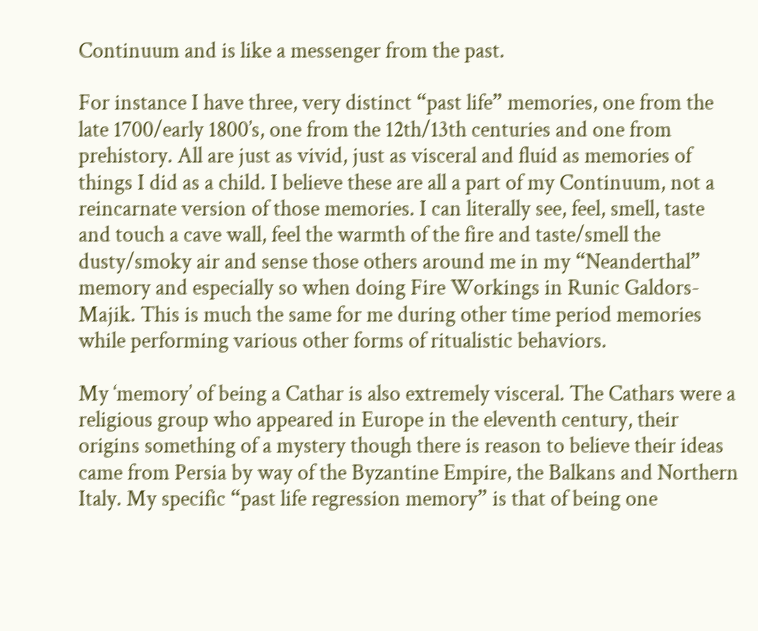Continuum and is like a messenger from the past.

For instance I have three, very distinct “past life” memories, one from the late 1700/early 1800’s, one from the 12th/13th centuries and one from prehistory. All are just as vivid, just as visceral and fluid as memories of things I did as a child. I believe these are all a part of my Continuum, not a reincarnate version of those memories. I can literally see, feel, smell, taste and touch a cave wall, feel the warmth of the fire and taste/smell the dusty/smoky air and sense those others around me in my “Neanderthal” memory and especially so when doing Fire Workings in Runic Galdors-Majik. This is much the same for me during other time period memories while performing various other forms of ritualistic behaviors.

My ‘memory’ of being a Cathar is also extremely visceral. The Cathars were a religious group who appeared in Europe in the eleventh century, their origins something of a mystery though there is reason to believe their ideas came from Persia by way of the Byzantine Empire, the Balkans and Northern Italy. My specific “past life regression memory” is that of being one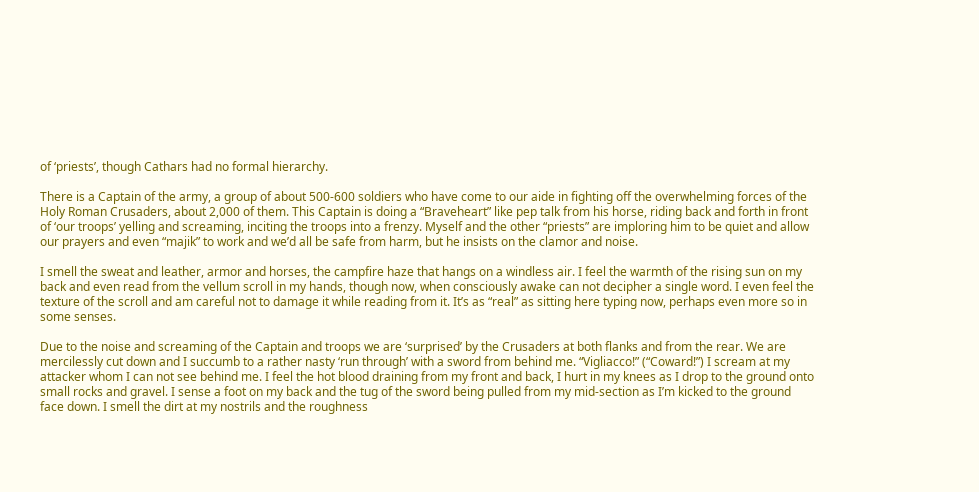of ‘priests’, though Cathars had no formal hierarchy.

There is a Captain of the army, a group of about 500-600 soldiers who have come to our aide in fighting off the overwhelming forces of the Holy Roman Crusaders, about 2,000 of them. This Captain is doing a “Braveheart” like pep talk from his horse, riding back and forth in front of ‘our troops’ yelling and screaming, inciting the troops into a frenzy. Myself and the other “priests” are imploring him to be quiet and allow our prayers and even “majik” to work and we’d all be safe from harm, but he insists on the clamor and noise.

I smell the sweat and leather, armor and horses, the campfire haze that hangs on a windless air. I feel the warmth of the rising sun on my back and even read from the vellum scroll in my hands, though now, when consciously awake can not decipher a single word. I even feel the texture of the scroll and am careful not to damage it while reading from it. It’s as “real” as sitting here typing now, perhaps even more so in some senses.

Due to the noise and screaming of the Captain and troops we are ‘surprised’ by the Crusaders at both flanks and from the rear. We are mercilessly cut down and I succumb to a rather nasty ‘run through’ with a sword from behind me. “Vigliacco!” (“Coward!”) I scream at my attacker whom I can not see behind me. I feel the hot blood draining from my front and back, I hurt in my knees as I drop to the ground onto small rocks and gravel. I sense a foot on my back and the tug of the sword being pulled from my mid-section as I’m kicked to the ground face down. I smell the dirt at my nostrils and the roughness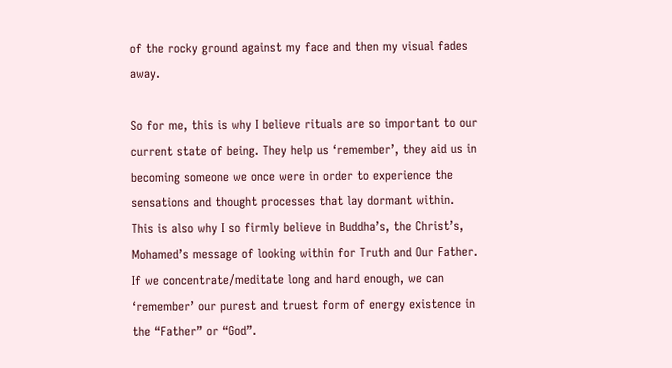of the rocky ground against my face and then my visual fades away.

So for me, this is why I believe rituals are so important to our current state of being. They help us ‘remember’, they aid us in becoming someone we once were in order to experience the sensations and thought processes that lay dormant within. This is also why I so firmly believe in Buddha’s, the Christ’s, Mohamed’s message of looking within for Truth and Our Father. If we concentrate/meditate long and hard enough, we can ‘remember’ our purest and truest form of energy existence in the “Father” or “God”.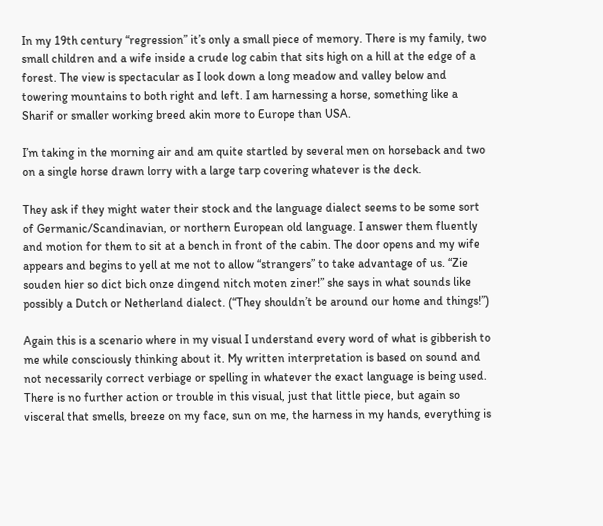In my 19th century “regression” it’s only a small piece of memory. There is my family, two small children and a wife inside a crude log cabin that sits high on a hill at the edge of a forest. The view is spectacular as I look down a long meadow and valley below and towering mountains to both right and left. I am harnessing a horse, something like a Sharif or smaller working breed akin more to Europe than USA.

I’m taking in the morning air and am quite startled by several men on horseback and two on a single horse drawn lorry with a large tarp covering whatever is the deck.

They ask if they might water their stock and the language dialect seems to be some sort of Germanic/Scandinavian, or northern European old language. I answer them fluently and motion for them to sit at a bench in front of the cabin. The door opens and my wife appears and begins to yell at me not to allow “strangers” to take advantage of us. “Zie souden hier so dict bich onze dingend nitch moten ziner!” she says in what sounds like possibly a Dutch or Netherland dialect. (“They shouldn’t be around our home and things!”)

Again this is a scenario where in my visual I understand every word of what is gibberish to me while consciously thinking about it. My written interpretation is based on sound and not necessarily correct verbiage or spelling in whatever the exact language is being used. There is no further action or trouble in this visual, just that little piece, but again so visceral that smells, breeze on my face, sun on me, the harness in my hands, everything is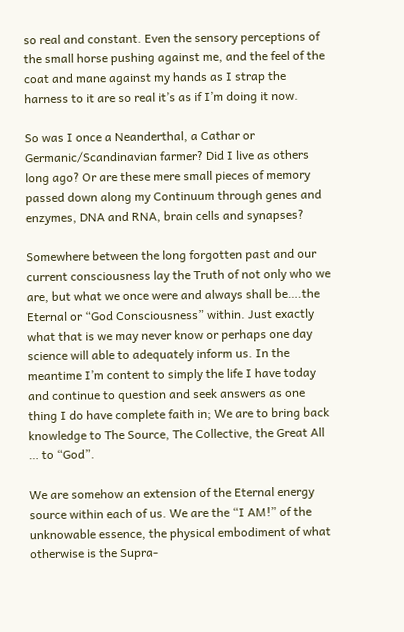so real and constant. Even the sensory perceptions of the small horse pushing against me, and the feel of the coat and mane against my hands as I strap the harness to it are so real it’s as if I’m doing it now.

So was I once a Neanderthal, a Cathar or Germanic/Scandinavian farmer? Did I live as others long ago? Or are these mere small pieces of memory passed down along my Continuum through genes and enzymes, DNA and RNA, brain cells and synapses?

Somewhere between the long forgotten past and our current consciousness lay the Truth of not only who we are, but what we once were and always shall be….the Eternal or “God Consciousness” within. Just exactly what that is we may never know or perhaps one day science will able to adequately inform us. In the meantime I’m content to simply the life I have today and continue to question and seek answers as one thing I do have complete faith in; We are to bring back knowledge to The Source, The Collective, the Great All … to “God”.

We are somehow an extension of the Eternal energy source within each of us. We are the “I AM!” of the unknowable essence, the physical embodiment of what otherwise is the Supra-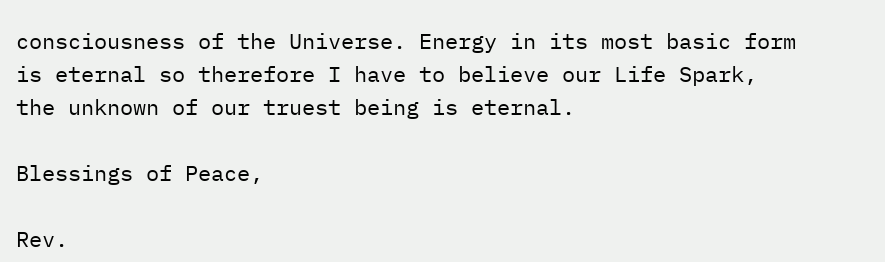consciousness of the Universe. Energy in its most basic form is eternal so therefore I have to believe our Life Spark, the unknown of our truest being is eternal.

Blessings of Peace,

Rev.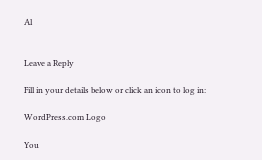Al


Leave a Reply

Fill in your details below or click an icon to log in:

WordPress.com Logo

You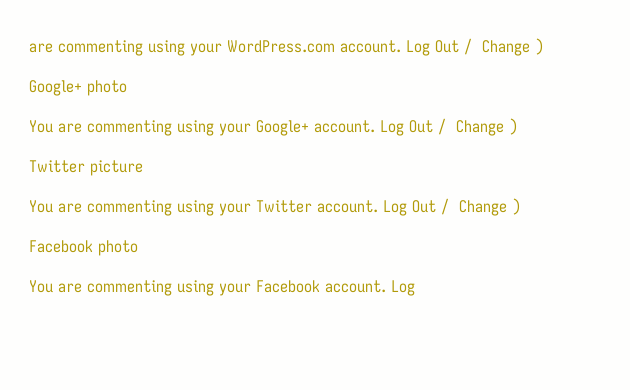are commenting using your WordPress.com account. Log Out /  Change )

Google+ photo

You are commenting using your Google+ account. Log Out /  Change )

Twitter picture

You are commenting using your Twitter account. Log Out /  Change )

Facebook photo

You are commenting using your Facebook account. Log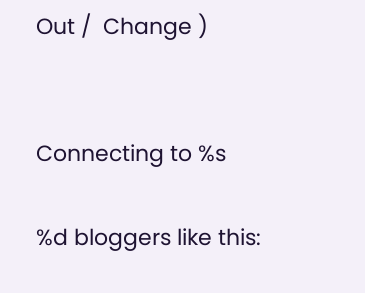Out /  Change )


Connecting to %s

%d bloggers like this: